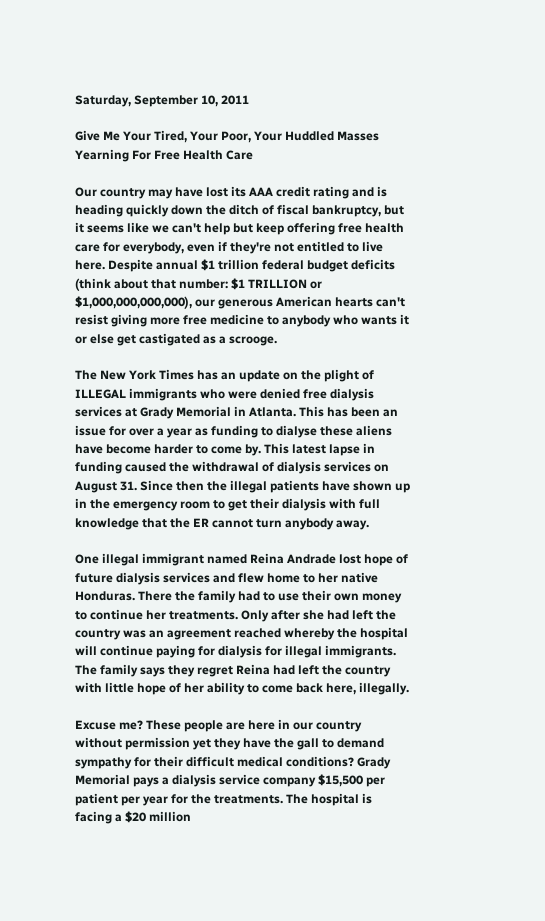Saturday, September 10, 2011

Give Me Your Tired, Your Poor, Your Huddled Masses Yearning For Free Health Care

Our country may have lost its AAA credit rating and is heading quickly down the ditch of fiscal bankruptcy, but it seems like we can't help but keep offering free health care for everybody, even if they're not entitled to live here. Despite annual $1 trillion federal budget deficits (think about that number: $1 TRILLION or $1,000,000,000,000), our generous American hearts can't resist giving more free medicine to anybody who wants it or else get castigated as a scrooge.

The New York Times has an update on the plight of ILLEGAL immigrants who were denied free dialysis services at Grady Memorial in Atlanta. This has been an issue for over a year as funding to dialyse these aliens have become harder to come by. This latest lapse in funding caused the withdrawal of dialysis services on August 31. Since then the illegal patients have shown up in the emergency room to get their dialysis with full knowledge that the ER cannot turn anybody away.

One illegal immigrant named Reina Andrade lost hope of future dialysis services and flew home to her native Honduras. There the family had to use their own money to continue her treatments. Only after she had left the country was an agreement reached whereby the hospital will continue paying for dialysis for illegal immigrants. The family says they regret Reina had left the country with little hope of her ability to come back here, illegally.

Excuse me? These people are here in our country without permission yet they have the gall to demand sympathy for their difficult medical conditions? Grady Memorial pays a dialysis service company $15,500 per patient per year for the treatments. The hospital is facing a $20 million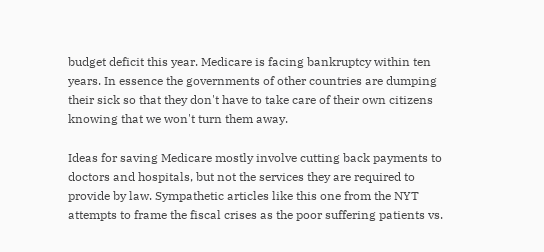budget deficit this year. Medicare is facing bankruptcy within ten years. In essence the governments of other countries are dumping their sick so that they don't have to take care of their own citizens knowing that we won't turn them away.

Ideas for saving Medicare mostly involve cutting back payments to doctors and hospitals, but not the services they are required to provide by law. Sympathetic articles like this one from the NYT attempts to frame the fiscal crises as the poor suffering patients vs.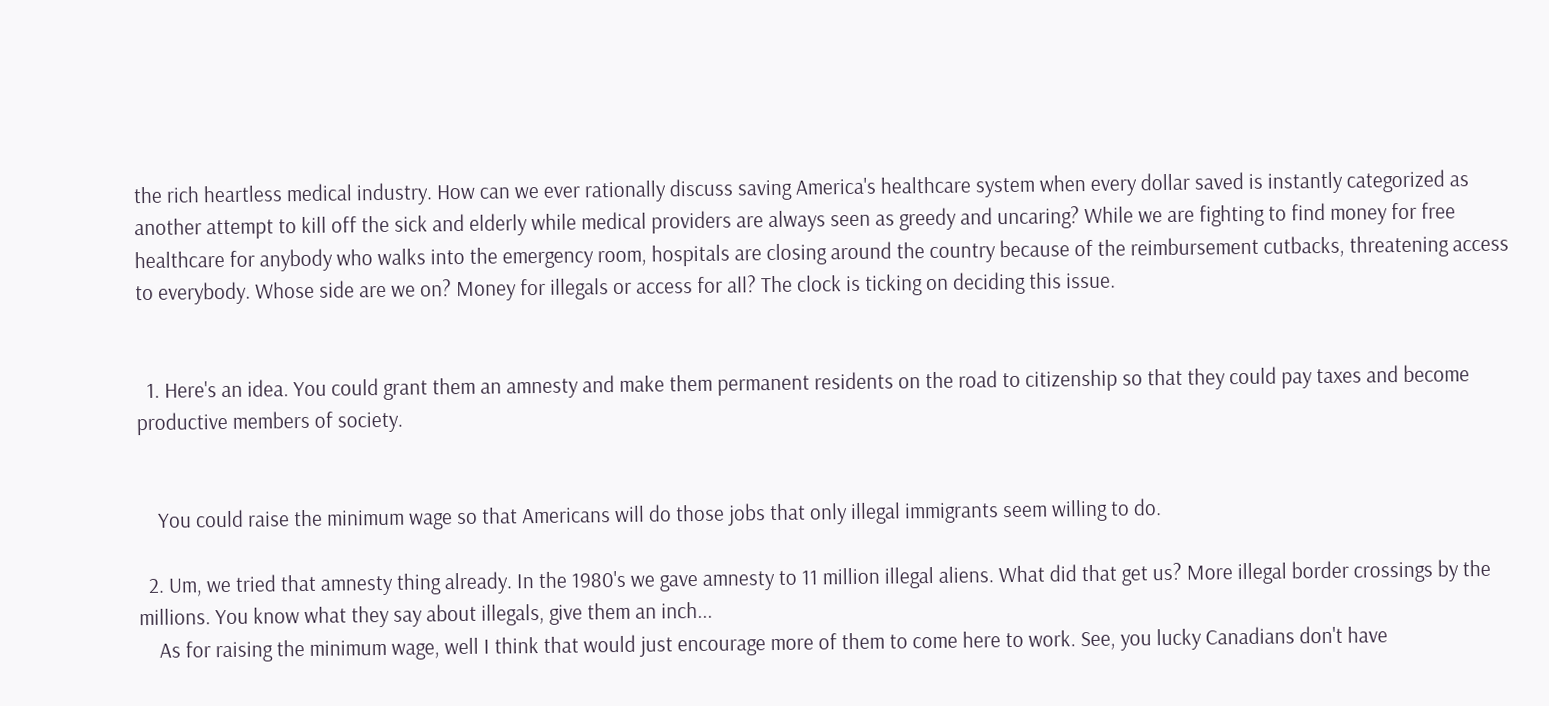the rich heartless medical industry. How can we ever rationally discuss saving America's healthcare system when every dollar saved is instantly categorized as another attempt to kill off the sick and elderly while medical providers are always seen as greedy and uncaring? While we are fighting to find money for free healthcare for anybody who walks into the emergency room, hospitals are closing around the country because of the reimbursement cutbacks, threatening access to everybody. Whose side are we on? Money for illegals or access for all? The clock is ticking on deciding this issue.


  1. Here's an idea. You could grant them an amnesty and make them permanent residents on the road to citizenship so that they could pay taxes and become productive members of society.


    You could raise the minimum wage so that Americans will do those jobs that only illegal immigrants seem willing to do.

  2. Um, we tried that amnesty thing already. In the 1980's we gave amnesty to 11 million illegal aliens. What did that get us? More illegal border crossings by the millions. You know what they say about illegals, give them an inch...
    As for raising the minimum wage, well I think that would just encourage more of them to come here to work. See, you lucky Canadians don't have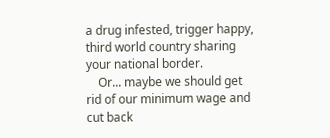a drug infested, trigger happy, third world country sharing your national border.
    Or... maybe we should get rid of our minimum wage and cut back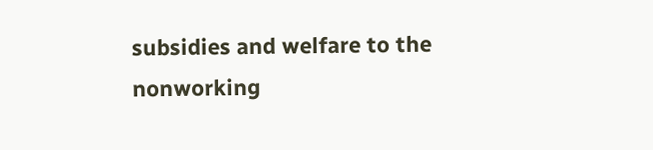subsidies and welfare to the nonworking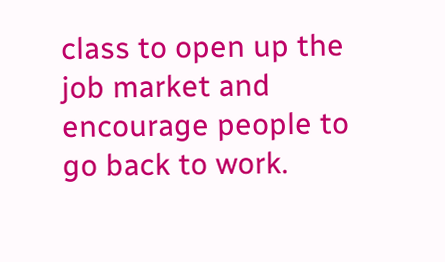class to open up the job market and encourage people to go back to work.